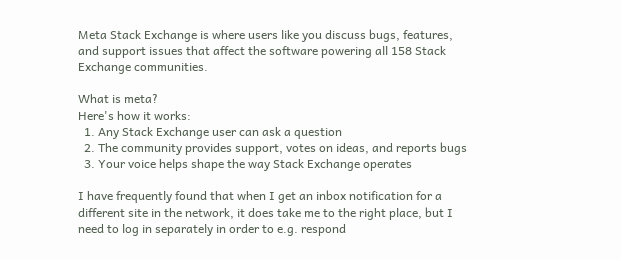Meta Stack Exchange is where users like you discuss bugs, features, and support issues that affect the software powering all 158 Stack Exchange communities.

What is meta?
Here's how it works:
  1. Any Stack Exchange user can ask a question
  2. The community provides support, votes on ideas, and reports bugs
  3. Your voice helps shape the way Stack Exchange operates

I have frequently found that when I get an inbox notification for a different site in the network, it does take me to the right place, but I need to log in separately in order to e.g. respond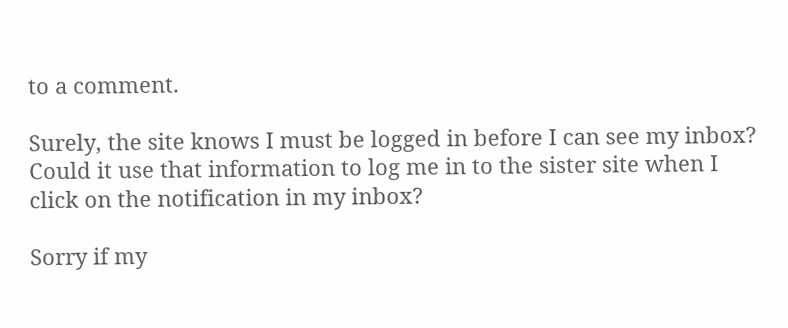to a comment.

Surely, the site knows I must be logged in before I can see my inbox? Could it use that information to log me in to the sister site when I click on the notification in my inbox?

Sorry if my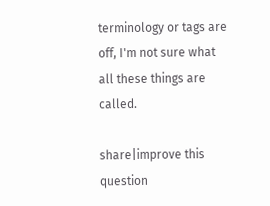terminology or tags are off, I'm not sure what all these things are called.

share|improve this question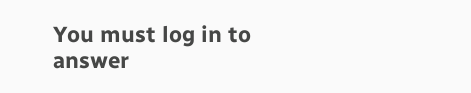You must log in to answer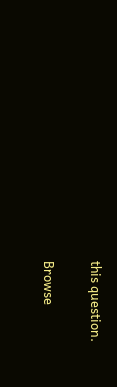this question.

Browse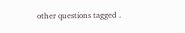other questions tagged .